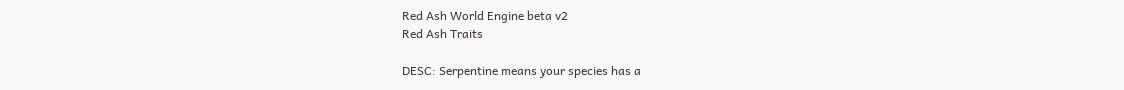Red Ash World Engine beta v2
Red Ash Traits

DESC: Serpentine means your species has a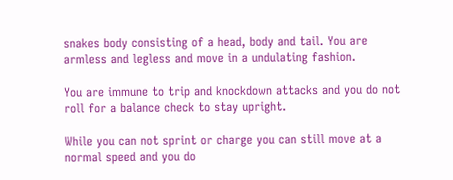snakes body consisting of a head, body and tail. You are armless and legless and move in a undulating fashion.

You are immune to trip and knockdown attacks and you do not roll for a balance check to stay upright.

While you can not sprint or charge you can still move at a normal speed and you do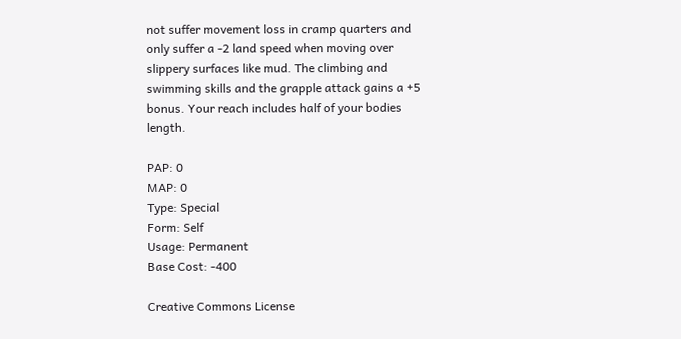not suffer movement loss in cramp quarters and only suffer a -2 land speed when moving over slippery surfaces like mud. The climbing and swimming skills and the grapple attack gains a +5 bonus. Your reach includes half of your bodies length.

PAP: 0
MAP: 0
Type: Special
Form: Self
Usage: Permanent
Base Cost: -400

Creative Commons License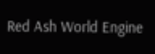Red Ash World Engine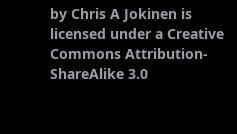by Chris A Jokinen is licensed under a Creative Commons Attribution-ShareAlike 3.0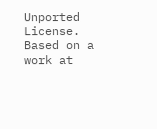Unported License.
Based on a work at